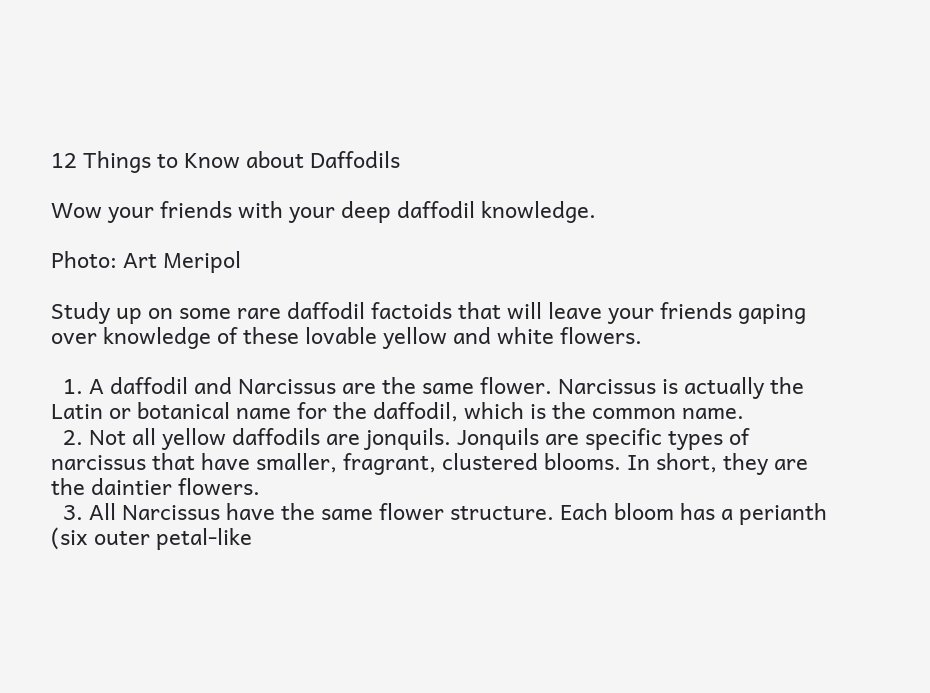12 Things to Know about Daffodils

Wow your friends with your deep daffodil knowledge.

Photo: Art Meripol

Study up on some rare daffodil factoids that will leave your friends gaping over knowledge of these lovable yellow and white flowers.

  1. A daffodil and Narcissus are the same flower. Narcissus is actually the Latin or botanical name for the daffodil, which is the common name.
  2. Not all yellow daffodils are jonquils. Jonquils are specific types of narcissus that have smaller, fragrant, clustered blooms. In short, they are the daintier flowers.
  3. All Narcissus have the same flower structure. Each bloom has a perianth (six outer petal-like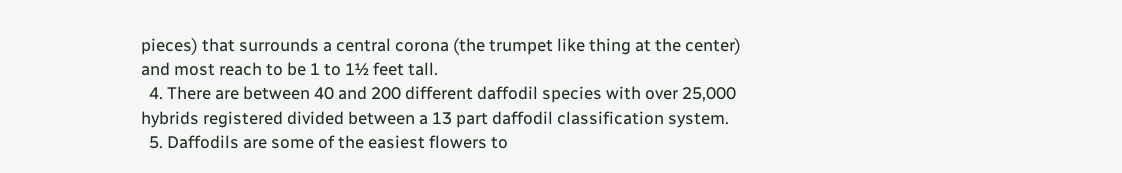pieces) that surrounds a central corona (the trumpet like thing at the center) and most reach to be 1 to 1½ feet tall.
  4. There are between 40 and 200 different daffodil species with over 25,000 hybrids registered divided between a 13 part daffodil classification system.
  5. Daffodils are some of the easiest flowers to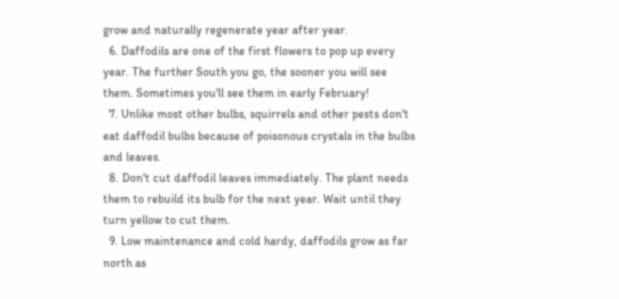grow and naturally regenerate year after year.
  6. Daffodils are one of the first flowers to pop up every year. The further South you go, the sooner you will see them. Sometimes you'll see them in early February!
  7. Unlike most other bulbs, squirrels and other pests don't eat daffodil bulbs because of poisonous crystals in the bulbs and leaves.
  8. Don't cut daffodil leaves immediately. The plant needs them to rebuild its bulb for the next year. Wait until they turn yellow to cut them.
  9. Low maintenance and cold hardy, daffodils grow as far north as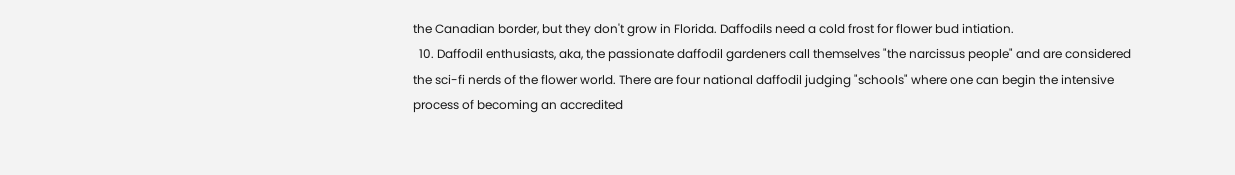the Canadian border, but they don't grow in Florida. Daffodils need a cold frost for flower bud intiation.
  10. Daffodil enthusiasts, aka, the passionate daffodil gardeners call themselves "the narcissus people" and are considered the sci-fi nerds of the flower world. There are four national daffodil judging "schools" where one can begin the intensive process of becoming an accredited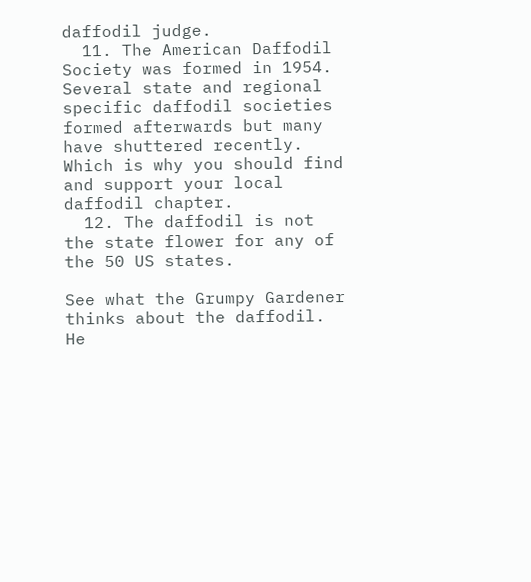daffodil judge.
  11. The American Daffodil Society was formed in 1954. Several state and regional specific daffodil societies formed afterwards but many have shuttered recently. Which is why you should find and support your local daffodil chapter.
  12. The daffodil is not the state flower for any of the 50 US states.

See what the Grumpy Gardener thinks about the daffodil. He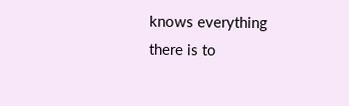knows everything there is to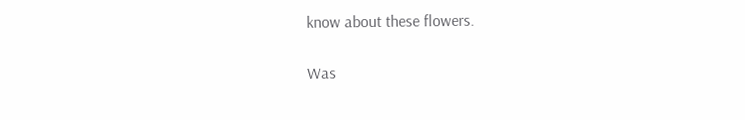know about these flowers.

Was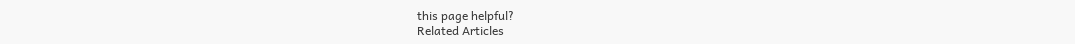this page helpful?
Related Articles